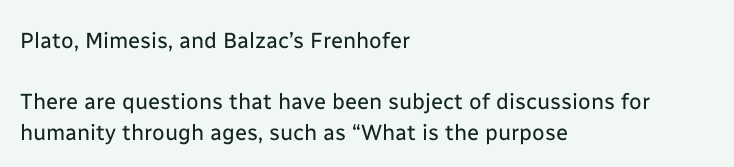Plato, Mimesis, and Balzac’s Frenhofer

There are questions that have been subject of discussions for humanity through ages, such as “What is the purpose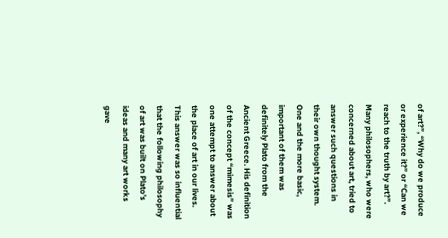of art?”, “Why do we produce or experience it?” or “Can we reach to the truth by art?”. Many philosophers, who were concerned about art, tried to answer such questions in their own thought system. One and the more basic, important of them was definitely Plato from the Ancient Greece. His definition of the concept “mimesis” was one attempt to answer about the place of art in our lives. This answer was so influential that the following philosophy of art was built on Plato’s ideas and many art works gave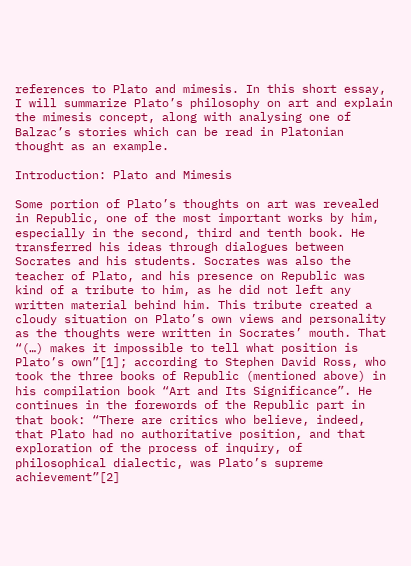references to Plato and mimesis. In this short essay, I will summarize Plato’s philosophy on art and explain the mimesis concept, along with analysing one of Balzac’s stories which can be read in Platonian thought as an example.

Introduction: Plato and Mimesis

Some portion of Plato’s thoughts on art was revealed in Republic, one of the most important works by him, especially in the second, third and tenth book. He transferred his ideas through dialogues between Socrates and his students. Socrates was also the teacher of Plato, and his presence on Republic was kind of a tribute to him, as he did not left any written material behind him. This tribute created a cloudy situation on Plato’s own views and personality as the thoughts were written in Socrates’ mouth. That “(…) makes it impossible to tell what position is Plato’s own”[1]; according to Stephen David Ross, who took the three books of Republic (mentioned above) in his compilation book “Art and Its Significance”. He continues in the forewords of the Republic part in that book: “There are critics who believe, indeed, that Plato had no authoritative position, and that exploration of the process of inquiry, of philosophical dialectic, was Plato’s supreme achievement”[2]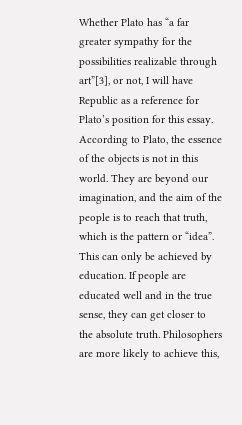Whether Plato has “a far greater sympathy for the possibilities realizable through art”[3], or not, I will have Republic as a reference for Plato’s position for this essay. According to Plato, the essence of the objects is not in this world. They are beyond our imagination, and the aim of the people is to reach that truth, which is the pattern or “idea”. This can only be achieved by education. If people are educated well and in the true sense, they can get closer to the absolute truth. Philosophers are more likely to achieve this,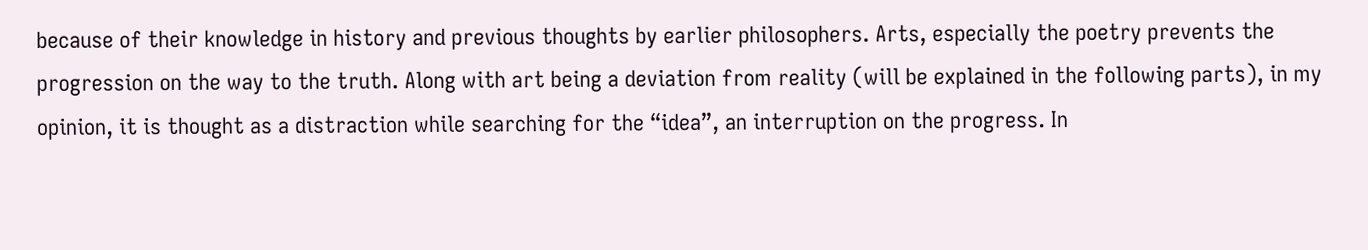because of their knowledge in history and previous thoughts by earlier philosophers. Arts, especially the poetry prevents the progression on the way to the truth. Along with art being a deviation from reality (will be explained in the following parts), in my opinion, it is thought as a distraction while searching for the “idea”, an interruption on the progress. In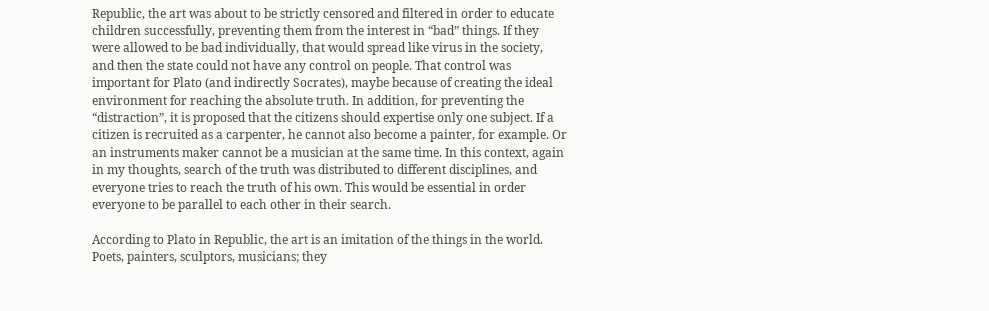Republic, the art was about to be strictly censored and filtered in order to educate children successfully, preventing them from the interest in “bad” things. If they were allowed to be bad individually, that would spread like virus in the society, and then the state could not have any control on people. That control was important for Plato (and indirectly Socrates), maybe because of creating the ideal environment for reaching the absolute truth. In addition, for preventing the “distraction”, it is proposed that the citizens should expertise only one subject. If a citizen is recruited as a carpenter, he cannot also become a painter, for example. Or an instruments maker cannot be a musician at the same time. In this context, again in my thoughts, search of the truth was distributed to different disciplines, and everyone tries to reach the truth of his own. This would be essential in order everyone to be parallel to each other in their search.

According to Plato in Republic, the art is an imitation of the things in the world. Poets, painters, sculptors, musicians; they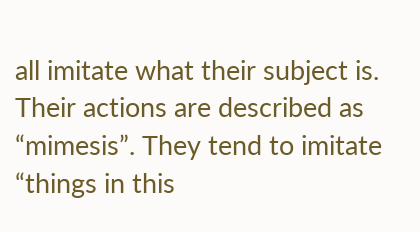all imitate what their subject is. Their actions are described as “mimesis”. They tend to imitate “things in this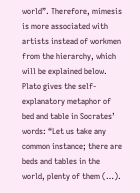world”. Therefore, mimesis is more associated with artists instead of workmen from the hierarchy, which will be explained below. Plato gives the self-explanatory metaphor of bed and table in Socrates’ words: “Let us take any common instance; there are beds and tables in the world, plenty of them (…).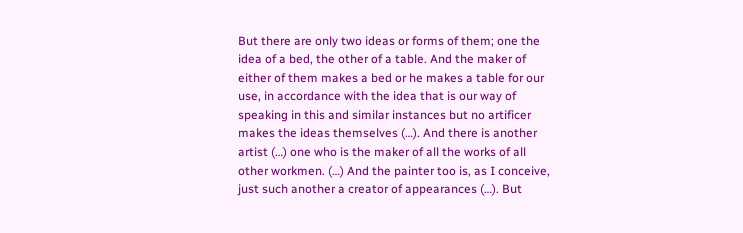But there are only two ideas or forms of them; one the idea of a bed, the other of a table. And the maker of either of them makes a bed or he makes a table for our use, in accordance with the idea that is our way of speaking in this and similar instances but no artificer makes the ideas themselves (…). And there is another artist (…) one who is the maker of all the works of all other workmen. (…) And the painter too is, as I conceive, just such another a creator of appearances (…). But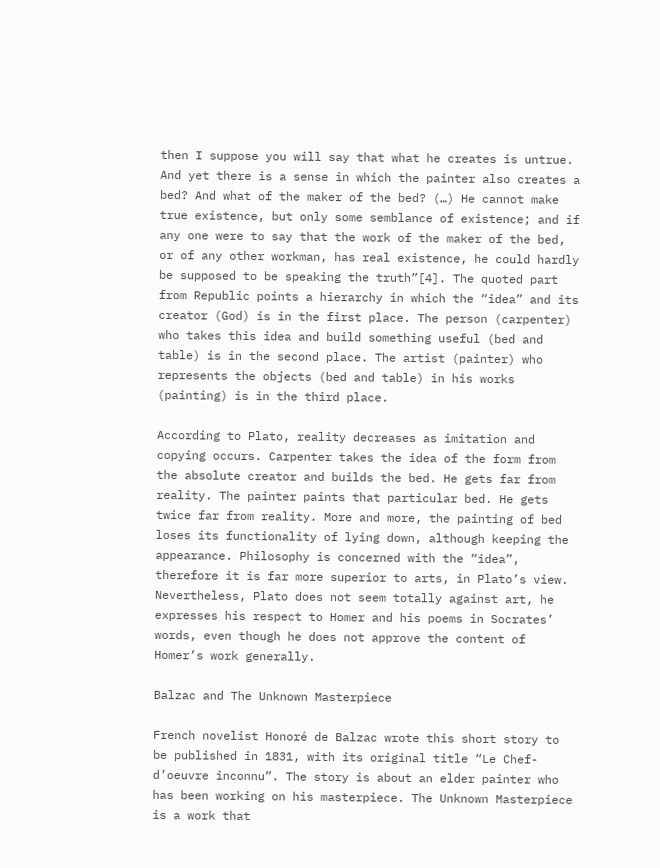then I suppose you will say that what he creates is untrue. And yet there is a sense in which the painter also creates a bed? And what of the maker of the bed? (…) He cannot make true existence, but only some semblance of existence; and if any one were to say that the work of the maker of the bed, or of any other workman, has real existence, he could hardly be supposed to be speaking the truth”[4]. The quoted part from Republic points a hierarchy in which the “idea” and its creator (God) is in the first place. The person (carpenter) who takes this idea and build something useful (bed and table) is in the second place. The artist (painter) who represents the objects (bed and table) in his works (painting) is in the third place.

According to Plato, reality decreases as imitation and copying occurs. Carpenter takes the idea of the form from the absolute creator and builds the bed. He gets far from reality. The painter paints that particular bed. He gets twice far from reality. More and more, the painting of bed loses its functionality of lying down, although keeping the appearance. Philosophy is concerned with the “idea”, therefore it is far more superior to arts, in Plato’s view. Nevertheless, Plato does not seem totally against art, he expresses his respect to Homer and his poems in Socrates’ words, even though he does not approve the content of Homer’s work generally.

Balzac and The Unknown Masterpiece

French novelist Honoré de Balzac wrote this short story to be published in 1831, with its original title “Le Chef-d’oeuvre inconnu”. The story is about an elder painter who has been working on his masterpiece. The Unknown Masterpiece is a work that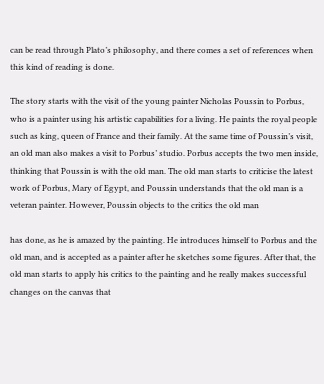can be read through Plato’s philosophy, and there comes a set of references when this kind of reading is done.

The story starts with the visit of the young painter Nicholas Poussin to Porbus, who is a painter using his artistic capabilities for a living. He paints the royal people such as king, queen of France and their family. At the same time of Poussin’s visit, an old man also makes a visit to Porbus’ studio. Porbus accepts the two men inside, thinking that Poussin is with the old man. The old man starts to criticise the latest work of Porbus, Mary of Egypt, and Poussin understands that the old man is a veteran painter. However, Poussin objects to the critics the old man

has done, as he is amazed by the painting. He introduces himself to Porbus and the old man, and is accepted as a painter after he sketches some figures. After that, the old man starts to apply his critics to the painting and he really makes successful changes on the canvas that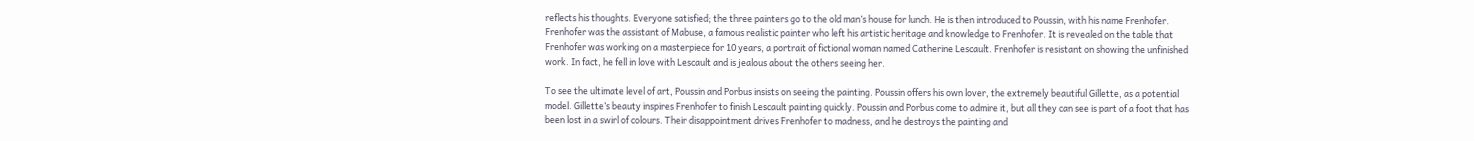reflects his thoughts. Everyone satisfied; the three painters go to the old man’s house for lunch. He is then introduced to Poussin, with his name Frenhofer. Frenhofer was the assistant of Mabuse, a famous realistic painter who left his artistic heritage and knowledge to Frenhofer. It is revealed on the table that Frenhofer was working on a masterpiece for 10 years, a portrait of fictional woman named Catherine Lescault. Frenhofer is resistant on showing the unfinished work. In fact, he fell in love with Lescault and is jealous about the others seeing her.

To see the ultimate level of art, Poussin and Porbus insists on seeing the painting. Poussin offers his own lover, the extremely beautiful Gillette, as a potential model. Gillette’s beauty inspires Frenhofer to finish Lescault painting quickly. Poussin and Porbus come to admire it, but all they can see is part of a foot that has been lost in a swirl of colours. Their disappointment drives Frenhofer to madness, and he destroys the painting and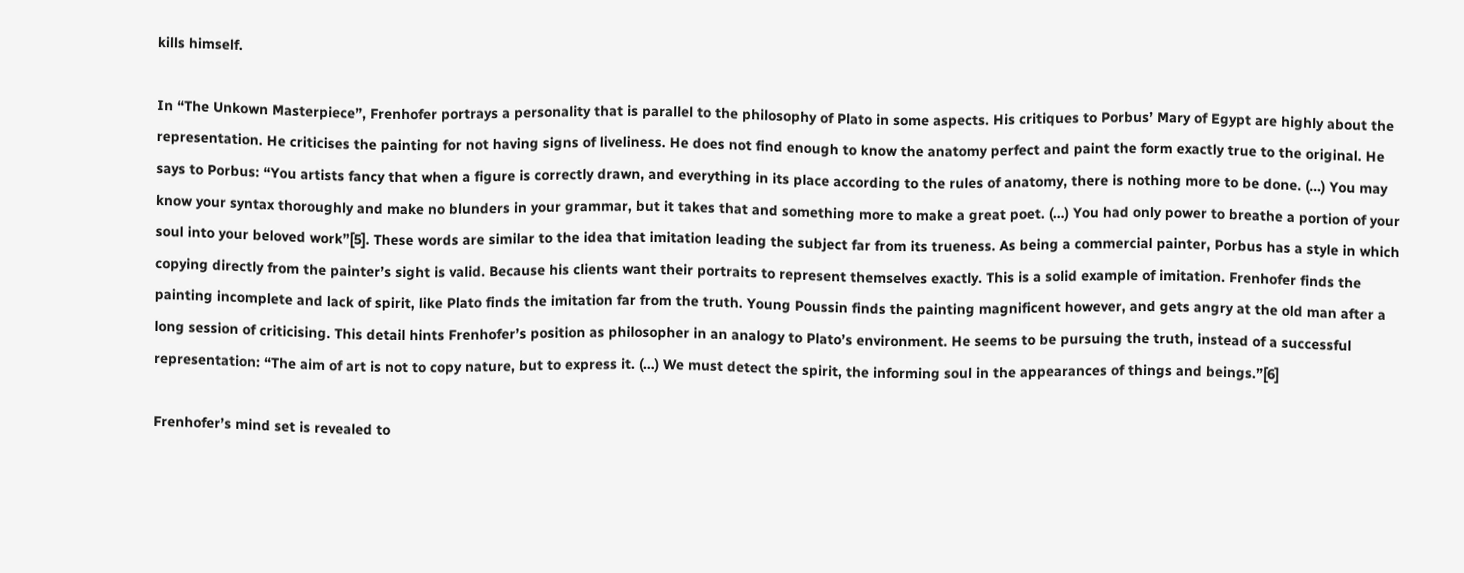kills himself.

In “The Unkown Masterpiece”, Frenhofer portrays a personality that is parallel to the philosophy of Plato in some aspects. His critiques to Porbus’ Mary of Egypt are highly about the representation. He criticises the painting for not having signs of liveliness. He does not find enough to know the anatomy perfect and paint the form exactly true to the original. He says to Porbus: “You artists fancy that when a figure is correctly drawn, and everything in its place according to the rules of anatomy, there is nothing more to be done. (…) You may know your syntax thoroughly and make no blunders in your grammar, but it takes that and something more to make a great poet. (…) You had only power to breathe a portion of your soul into your beloved work”[5]. These words are similar to the idea that imitation leading the subject far from its trueness. As being a commercial painter, Porbus has a style in which copying directly from the painter’s sight is valid. Because his clients want their portraits to represent themselves exactly. This is a solid example of imitation. Frenhofer finds the painting incomplete and lack of spirit, like Plato finds the imitation far from the truth. Young Poussin finds the painting magnificent however, and gets angry at the old man after a long session of criticising. This detail hints Frenhofer’s position as philosopher in an analogy to Plato’s environment. He seems to be pursuing the truth, instead of a successful representation: “The aim of art is not to copy nature, but to express it. (…) We must detect the spirit, the informing soul in the appearances of things and beings.”[6]

Frenhofer’s mind set is revealed to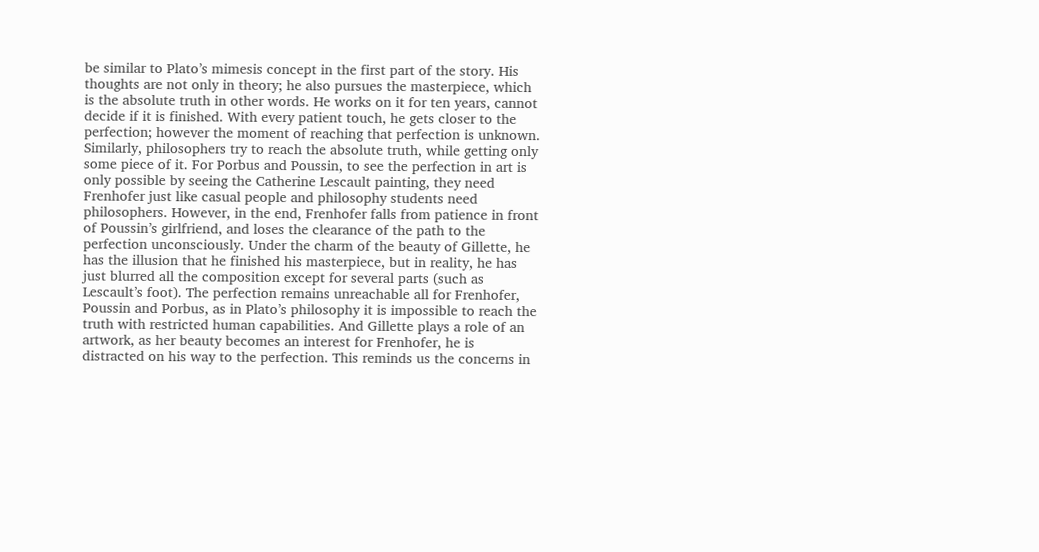be similar to Plato’s mimesis concept in the first part of the story. His thoughts are not only in theory; he also pursues the masterpiece, which is the absolute truth in other words. He works on it for ten years, cannot decide if it is finished. With every patient touch, he gets closer to the perfection; however the moment of reaching that perfection is unknown. Similarly, philosophers try to reach the absolute truth, while getting only some piece of it. For Porbus and Poussin, to see the perfection in art is only possible by seeing the Catherine Lescault painting, they need Frenhofer just like casual people and philosophy students need philosophers. However, in the end, Frenhofer falls from patience in front of Poussin’s girlfriend, and loses the clearance of the path to the perfection unconsciously. Under the charm of the beauty of Gillette, he has the illusion that he finished his masterpiece, but in reality, he has just blurred all the composition except for several parts (such as Lescault’s foot). The perfection remains unreachable all for Frenhofer, Poussin and Porbus, as in Plato’s philosophy it is impossible to reach the truth with restricted human capabilities. And Gillette plays a role of an artwork, as her beauty becomes an interest for Frenhofer, he is distracted on his way to the perfection. This reminds us the concerns in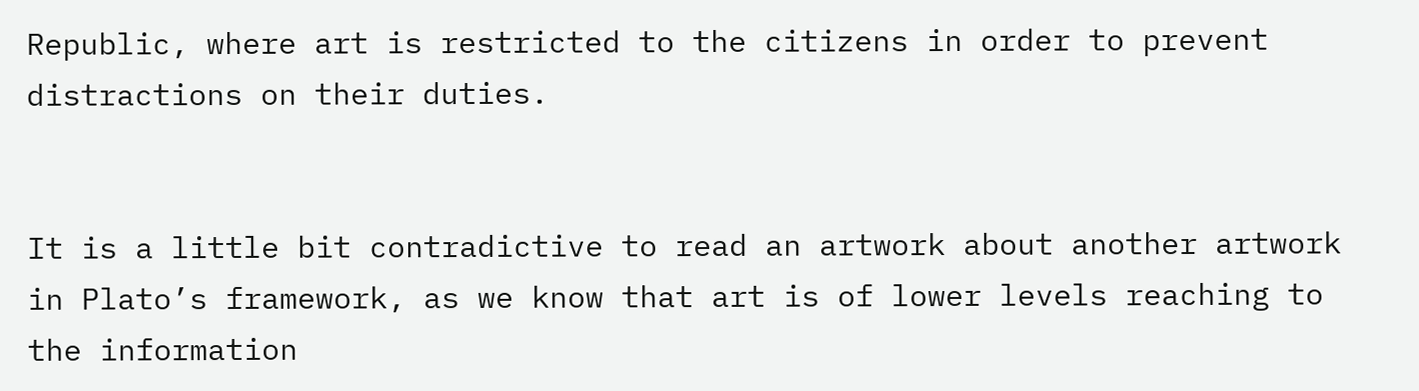Republic, where art is restricted to the citizens in order to prevent distractions on their duties.


It is a little bit contradictive to read an artwork about another artwork in Plato’s framework, as we know that art is of lower levels reaching to the information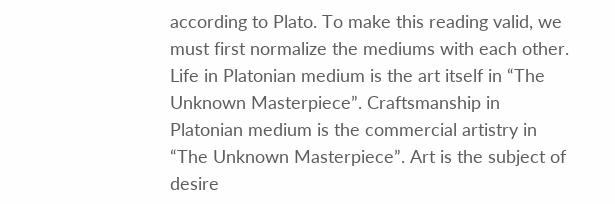according to Plato. To make this reading valid, we must first normalize the mediums with each other. Life in Platonian medium is the art itself in “The Unknown Masterpiece”. Craftsmanship in Platonian medium is the commercial artistry in “The Unknown Masterpiece”. Art is the subject of desire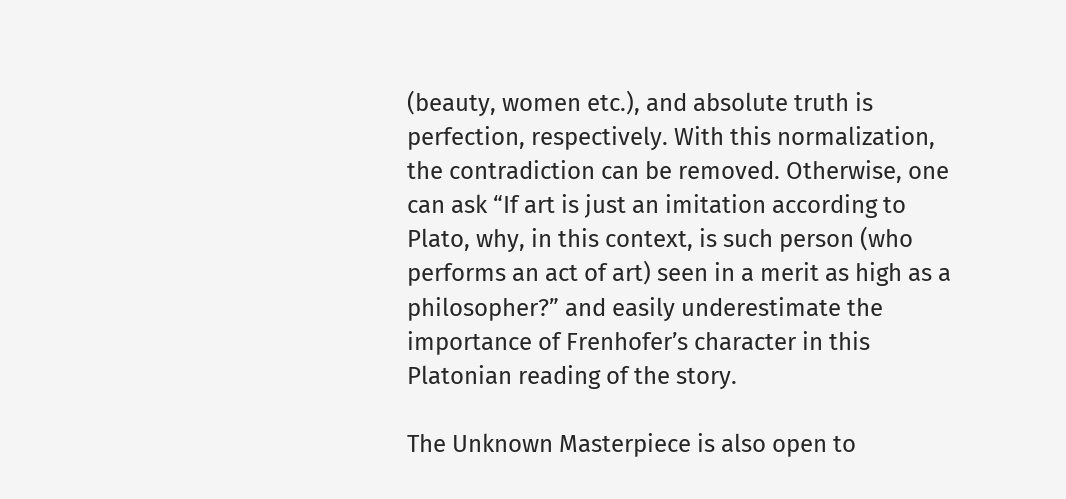(beauty, women etc.), and absolute truth is perfection, respectively. With this normalization, the contradiction can be removed. Otherwise, one can ask “If art is just an imitation according to Plato, why, in this context, is such person (who performs an act of art) seen in a merit as high as a philosopher?” and easily underestimate the importance of Frenhofer’s character in this Platonian reading of the story.

The Unknown Masterpiece is also open to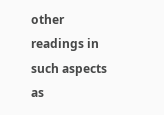other readings in such aspects as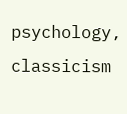psychology, classicism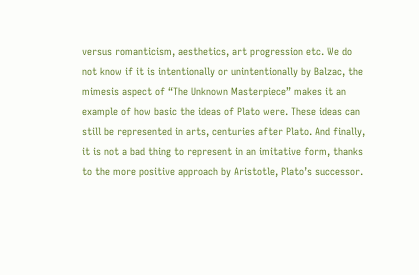versus romanticism, aesthetics, art progression etc. We do not know if it is intentionally or unintentionally by Balzac, the mimesis aspect of “The Unknown Masterpiece” makes it an example of how basic the ideas of Plato were. These ideas can still be represented in arts, centuries after Plato. And finally, it is not a bad thing to represent in an imitative form, thanks to the more positive approach by Aristotle, Plato’s successor.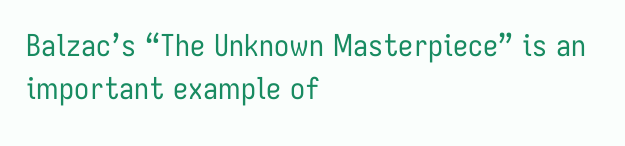Balzac’s “The Unknown Masterpiece” is an important example of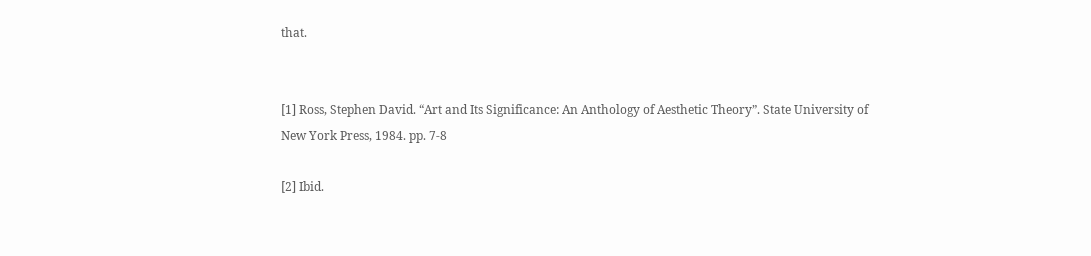that.


[1] Ross, Stephen David. “Art and Its Significance: An Anthology of Aesthetic Theory”. State University of New York Press, 1984. pp. 7-8

[2] Ibid.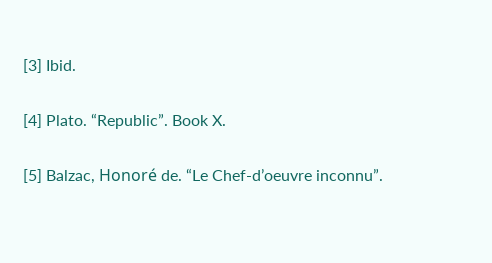[3] Ibid.

[4] Plato. “Republic”. Book X.

[5] Balzac, Honoré de. “Le Chef-d’oeuvre inconnu”.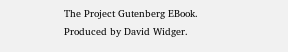The Project Gutenberg EBook. Produced by David Widger.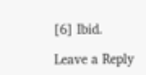[6] Ibid.

Leave a Reply